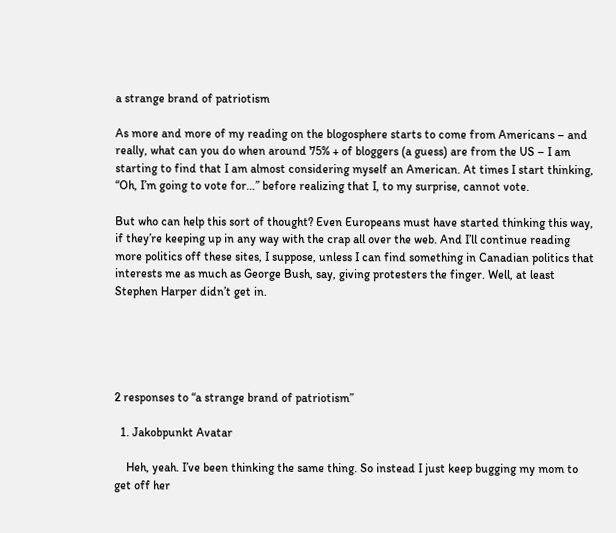a strange brand of patriotism

As more and more of my reading on the blogosphere starts to come from Americans – and really, what can you do when around 75% + of bloggers (a guess) are from the US – I am starting to find that I am almost considering myself an American. At times I start thinking, “Oh, I’m going to vote for…” before realizing that I, to my surprise, cannot vote.

But who can help this sort of thought? Even Europeans must have started thinking this way, if they’re keeping up in any way with the crap all over the web. And I’ll continue reading more politics off these sites, I suppose, unless I can find something in Canadian politics that interests me as much as George Bush, say, giving protesters the finger. Well, at least Stephen Harper didn’t get in.





2 responses to “a strange brand of patriotism”

  1. Jakobpunkt Avatar

    Heh, yeah. I’ve been thinking the same thing. So instead I just keep bugging my mom to get off her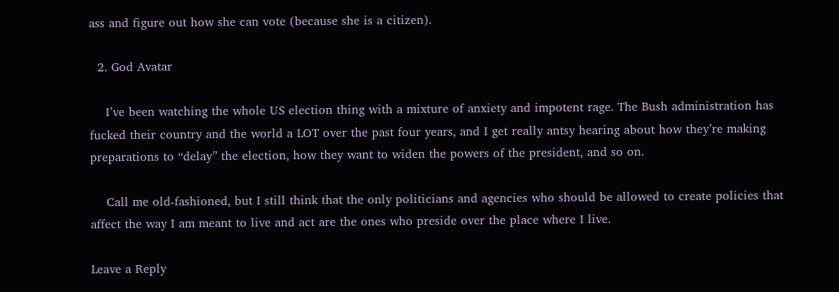ass and figure out how she can vote (because she is a citizen).

  2. God Avatar

    I’ve been watching the whole US election thing with a mixture of anxiety and impotent rage. The Bush administration has fucked their country and the world a LOT over the past four years, and I get really antsy hearing about how they’re making preparations to “delay” the election, how they want to widen the powers of the president, and so on.

    Call me old-fashioned, but I still think that the only politicians and agencies who should be allowed to create policies that affect the way I am meant to live and act are the ones who preside over the place where I live.

Leave a Reply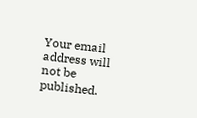Your email address will not be published.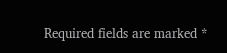Required fields are marked *